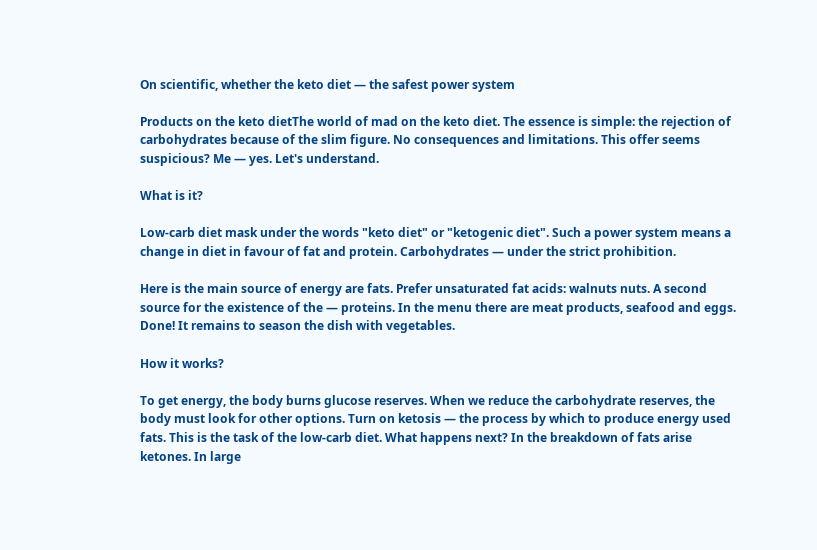On scientific, whether the keto diet — the safest power system

Products on the keto dietThe world of mad on the keto diet. The essence is simple: the rejection of carbohydrates because of the slim figure. No consequences and limitations. This offer seems suspicious? Me — yes. Let's understand.

What is it?

Low-carb diet mask under the words "keto diet" or "ketogenic diet". Such a power system means a change in diet in favour of fat and protein. Carbohydrates — under the strict prohibition.

Here is the main source of energy are fats. Prefer unsaturated fat acids: walnuts nuts. A second source for the existence of the — proteins. In the menu there are meat products, seafood and eggs. Done! It remains to season the dish with vegetables.

How it works?

To get energy, the body burns glucose reserves. When we reduce the carbohydrate reserves, the body must look for other options. Turn on ketosis — the process by which to produce energy used fats. This is the task of the low-carb diet. What happens next? In the breakdown of fats arise ketones. In large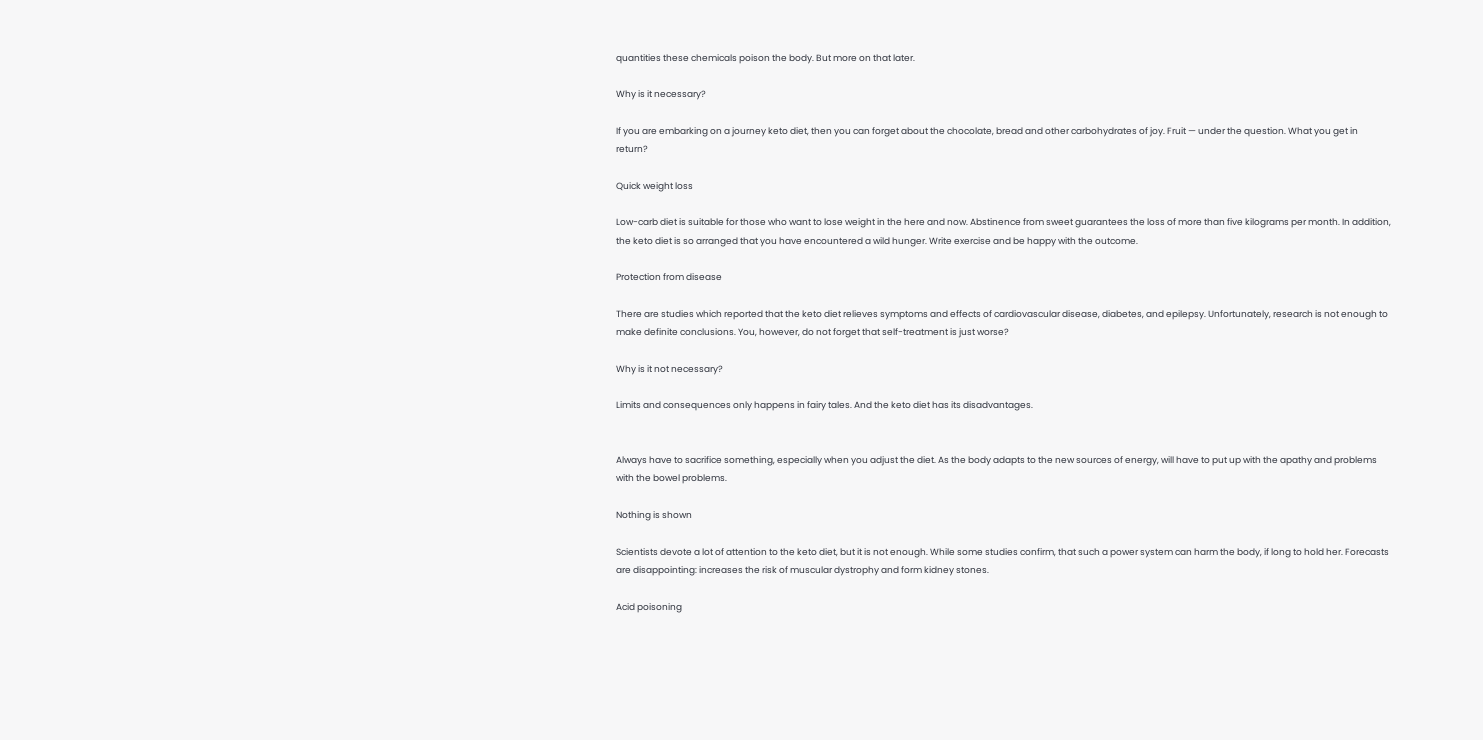quantities these chemicals poison the body. But more on that later.

Why is it necessary?

If you are embarking on a journey keto diet, then you can forget about the chocolate, bread and other carbohydrates of joy. Fruit — under the question. What you get in return?

Quick weight loss

Low-carb diet is suitable for those who want to lose weight in the here and now. Abstinence from sweet guarantees the loss of more than five kilograms per month. In addition, the keto diet is so arranged that you have encountered a wild hunger. Write exercise and be happy with the outcome.

Protection from disease

There are studies which reported that the keto diet relieves symptoms and effects of cardiovascular disease, diabetes, and epilepsy. Unfortunately, research is not enough to make definite conclusions. You, however, do not forget that self-treatment is just worse?

Why is it not necessary?

Limits and consequences only happens in fairy tales. And the keto diet has its disadvantages.


Always have to sacrifice something, especially when you adjust the diet. As the body adapts to the new sources of energy, will have to put up with the apathy and problems with the bowel problems.

Nothing is shown

Scientists devote a lot of attention to the keto diet, but it is not enough. While some studies confirm, that such a power system can harm the body, if long to hold her. Forecasts are disappointing: increases the risk of muscular dystrophy and form kidney stones.

Acid poisoning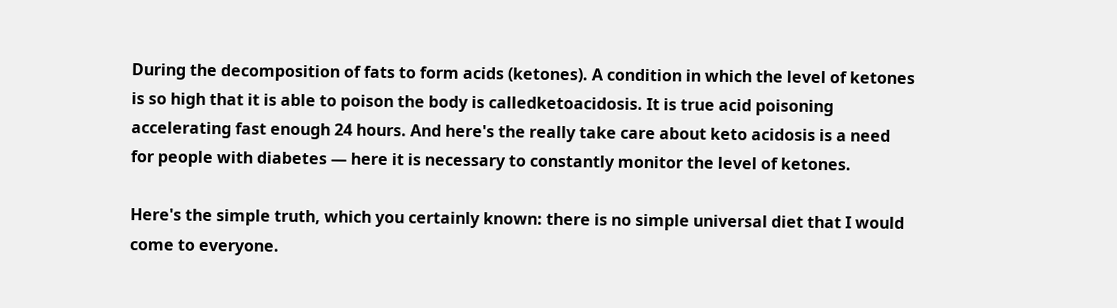During the decomposition of fats to form acids (ketones). A condition in which the level of ketones is so high that it is able to poison the body is calledketoacidosis. It is true acid poisoning accelerating fast enough 24 hours. And here's the really take care about keto acidosis is a need for people with diabetes — here it is necessary to constantly monitor the level of ketones.

Here's the simple truth, which you certainly known: there is no simple universal diet that I would come to everyone.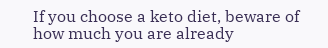If you choose a keto diet, beware of how much you are already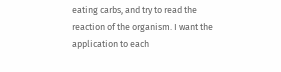eating carbs, and try to read the reaction of the organism. I want the application to each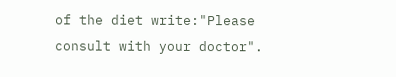of the diet write:"Please consult with your doctor".